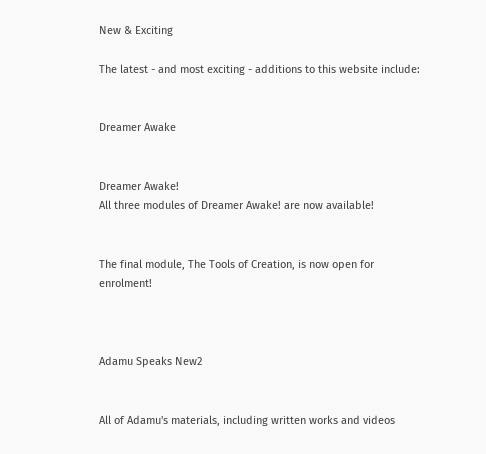New & Exciting

The latest - and most exciting - additions to this website include:


Dreamer Awake


Dreamer Awake!
All three modules of Dreamer Awake! are now available!


The final module, The Tools of Creation, is now open for enrolment!



Adamu Speaks New2


All of Adamu's materials, including written works and videos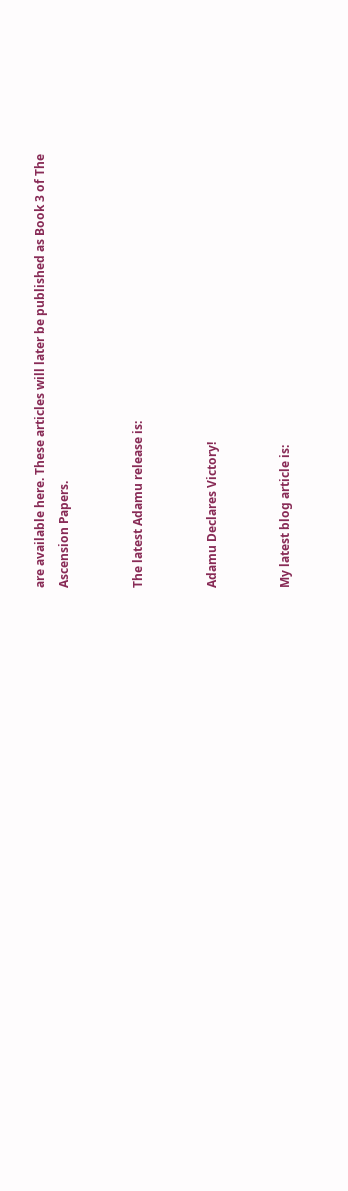are available here. These articles will later be published as Book 3 of The Ascension Papers.


The latest Adamu release is:


Adamu Declares Victory!


My latest blog article is: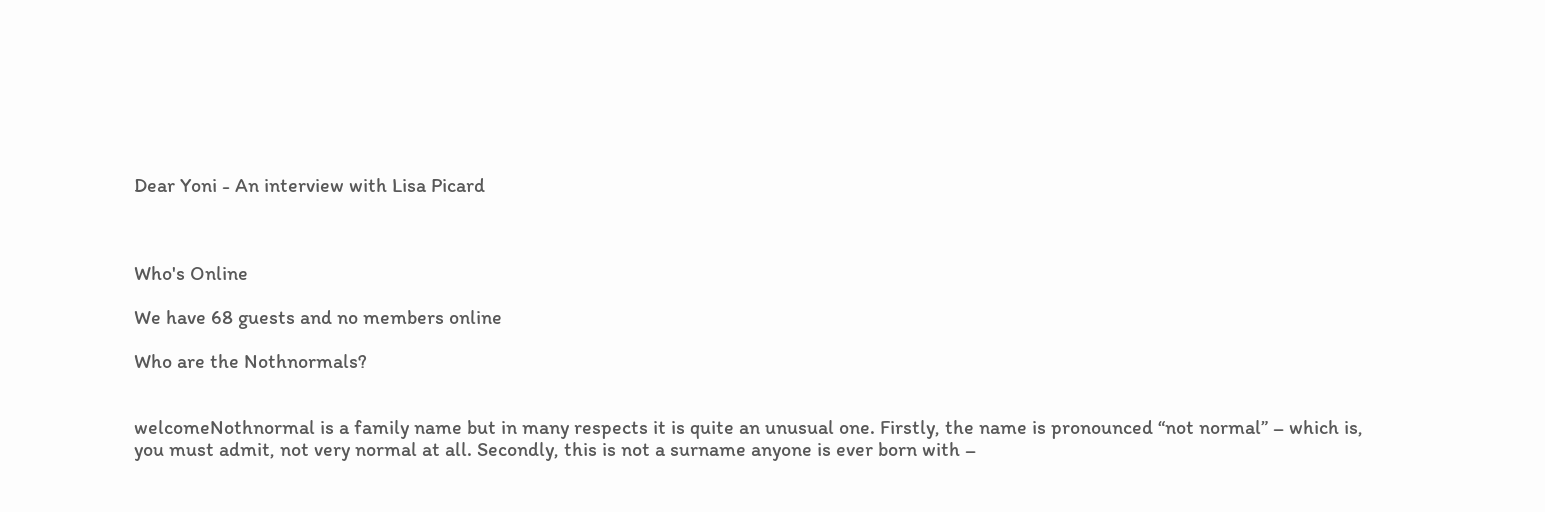Dear Yoni - An interview with Lisa Picard



Who's Online

We have 68 guests and no members online

Who are the Nothnormals?


welcomeNothnormal is a family name but in many respects it is quite an unusual one. Firstly, the name is pronounced “not normal” – which is, you must admit, not very normal at all. Secondly, this is not a surname anyone is ever born with –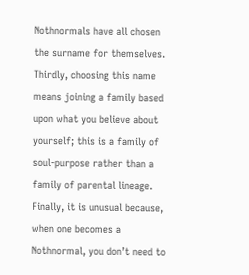Nothnormals have all chosen the surname for themselves. Thirdly, choosing this name means joining a family based upon what you believe about yourself; this is a family of soul-purpose rather than a family of parental lineage. Finally, it is unusual because, when one becomes a Nothnormal, you don’t need to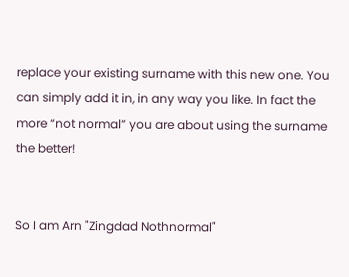replace your existing surname with this new one. You can simply add it in, in any way you like. In fact the more “not normal” you are about using the surname the better!


So I am Arn "Zingdad Nothnormal"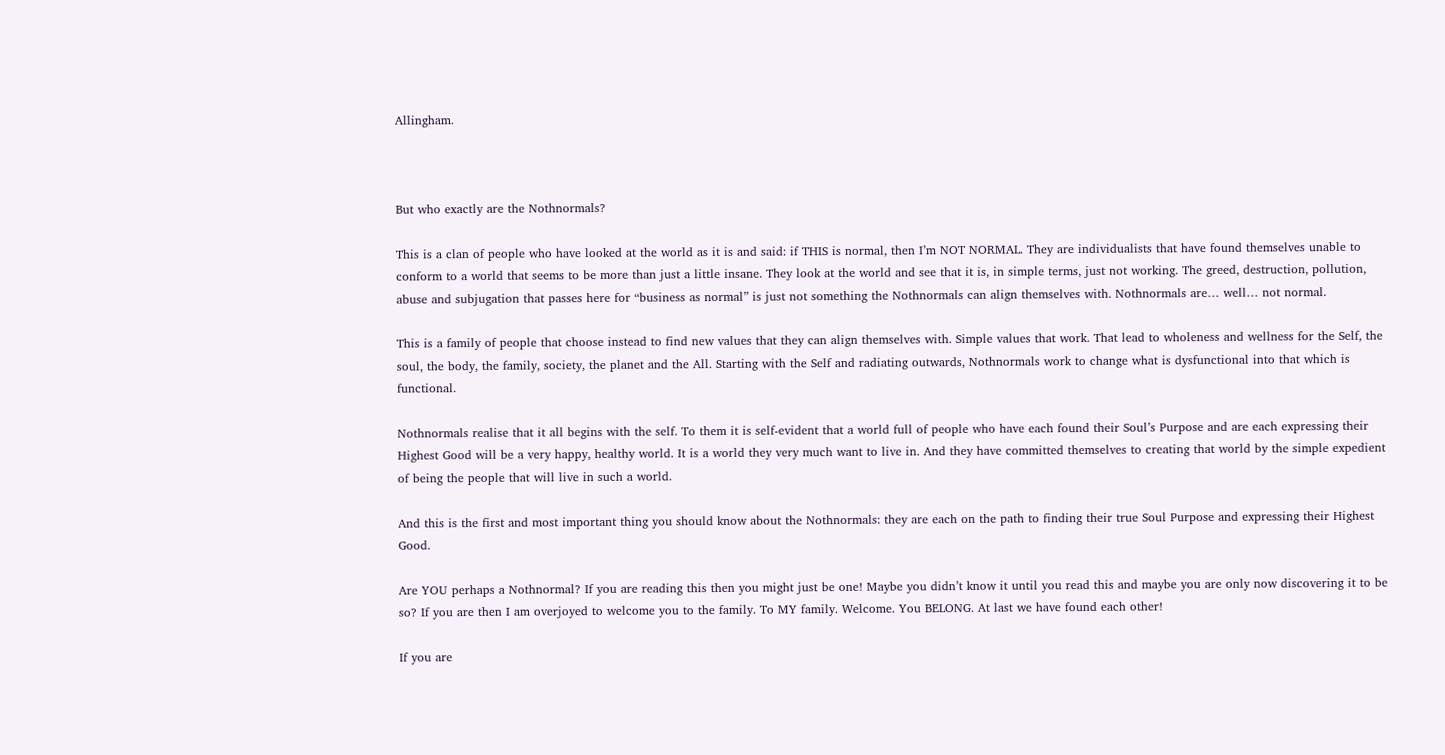Allingham.



But who exactly are the Nothnormals?

This is a clan of people who have looked at the world as it is and said: if THIS is normal, then I’m NOT NORMAL. They are individualists that have found themselves unable to conform to a world that seems to be more than just a little insane. They look at the world and see that it is, in simple terms, just not working. The greed, destruction, pollution, abuse and subjugation that passes here for “business as normal” is just not something the Nothnormals can align themselves with. Nothnormals are… well… not normal.

This is a family of people that choose instead to find new values that they can align themselves with. Simple values that work. That lead to wholeness and wellness for the Self, the soul, the body, the family, society, the planet and the All. Starting with the Self and radiating outwards, Nothnormals work to change what is dysfunctional into that which is functional.

Nothnormals realise that it all begins with the self. To them it is self-evident that a world full of people who have each found their Soul’s Purpose and are each expressing their Highest Good will be a very happy, healthy world. It is a world they very much want to live in. And they have committed themselves to creating that world by the simple expedient of being the people that will live in such a world.

And this is the first and most important thing you should know about the Nothnormals: they are each on the path to finding their true Soul Purpose and expressing their Highest Good.

Are YOU perhaps a Nothnormal? If you are reading this then you might just be one! Maybe you didn’t know it until you read this and maybe you are only now discovering it to be so? If you are then I am overjoyed to welcome you to the family. To MY family. Welcome. You BELONG. At last we have found each other!

If you are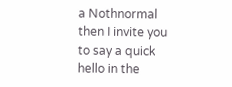a Nothnormal then I invite you to say a quick hello in the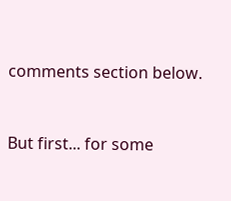comments section below.


But first... for some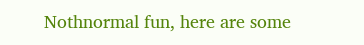Nothnormal fun, here are some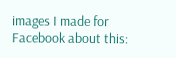images I made for Facebook about this: